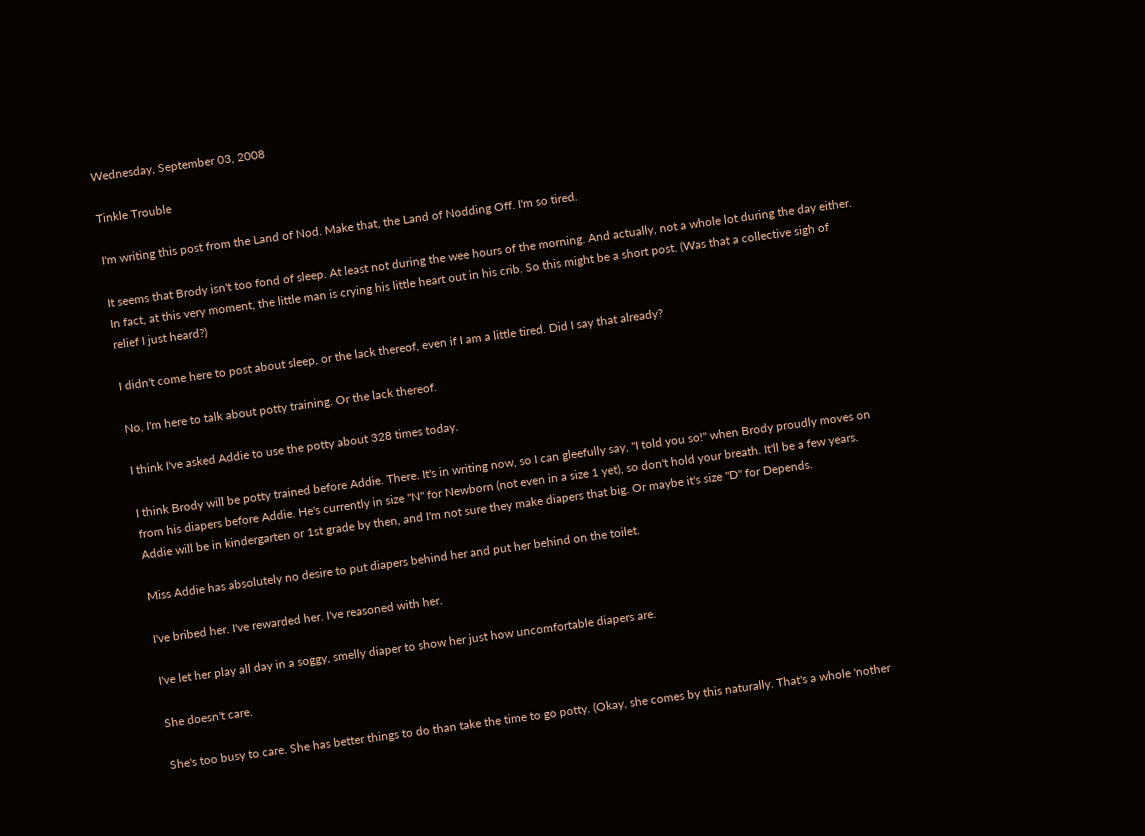Wednesday, September 03, 2008

Tinkle Trouble

I'm writing this post from the Land of Nod. Make that, the Land of Nodding Off. I'm so tired.

It seems that Brody isn't too fond of sleep. At least not during the wee hours of the morning. And actually, not a whole lot during the day either. In fact, at this very moment, the little man is crying his little heart out in his crib. So this might be a short post. (Was that a collective sigh of relief I just heard?)

I didn't come here to post about sleep, or the lack thereof, even if I am a little tired. Did I say that already?

No, I'm here to talk about potty training. Or the lack thereof.

I think I've asked Addie to use the potty about 328 times today.

I think Brody will be potty trained before Addie. There. It's in writing now, so I can gleefully say, "I told you so!" when Brody proudly moves on from his diapers before Addie. He's currently in size "N" for Newborn (not even in a size 1 yet), so don't hold your breath. It'll be a few years. Addie will be in kindergarten or 1st grade by then, and I'm not sure they make diapers that big. Or maybe it's size "D" for Depends.

Miss Addie has absolutely no desire to put diapers behind her and put her behind on the toilet.

I've bribed her. I've rewarded her. I've reasoned with her.

I've let her play all day in a soggy, smelly diaper to show her just how uncomfortable diapers are.

She doesn't care.

She's too busy to care. She has better things to do than take the time to go potty. (Okay, she comes by this naturally. That's a whole 'nother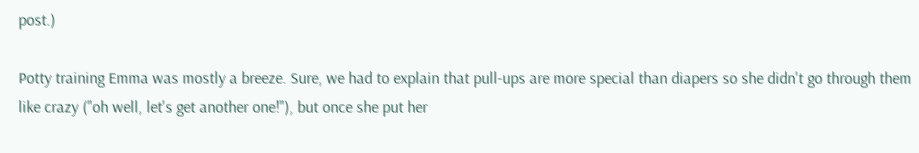post.)

Potty training Emma was mostly a breeze. Sure, we had to explain that pull-ups are more special than diapers so she didn't go through them like crazy ("oh well, let's get another one!"), but once she put her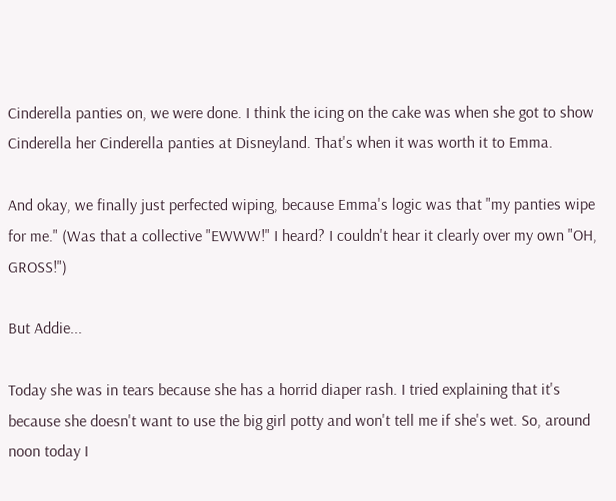Cinderella panties on, we were done. I think the icing on the cake was when she got to show Cinderella her Cinderella panties at Disneyland. That's when it was worth it to Emma.

And okay, we finally just perfected wiping, because Emma's logic was that "my panties wipe for me." (Was that a collective "EWWW!" I heard? I couldn't hear it clearly over my own "OH, GROSS!")

But Addie...

Today she was in tears because she has a horrid diaper rash. I tried explaining that it's because she doesn't want to use the big girl potty and won't tell me if she's wet. So, around noon today I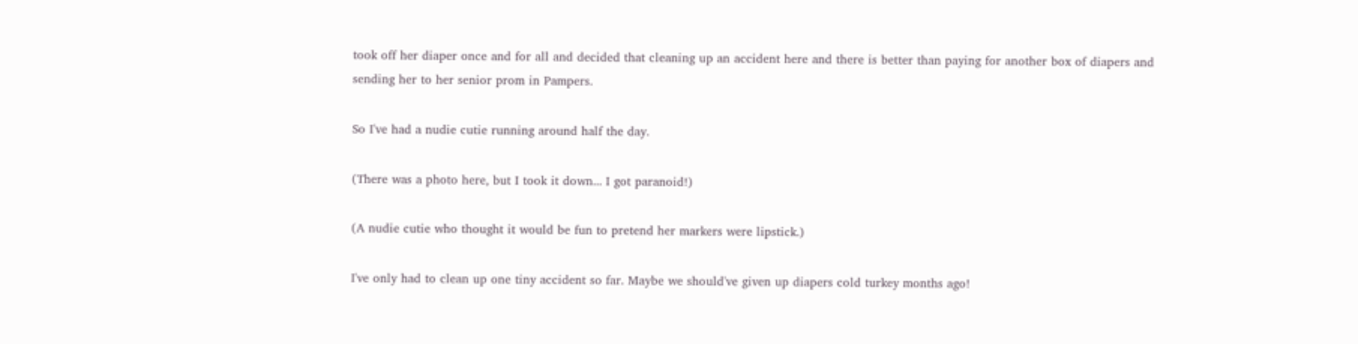took off her diaper once and for all and decided that cleaning up an accident here and there is better than paying for another box of diapers and sending her to her senior prom in Pampers.

So I've had a nudie cutie running around half the day.

(There was a photo here, but I took it down... I got paranoid!)

(A nudie cutie who thought it would be fun to pretend her markers were lipstick.)

I've only had to clean up one tiny accident so far. Maybe we should've given up diapers cold turkey months ago!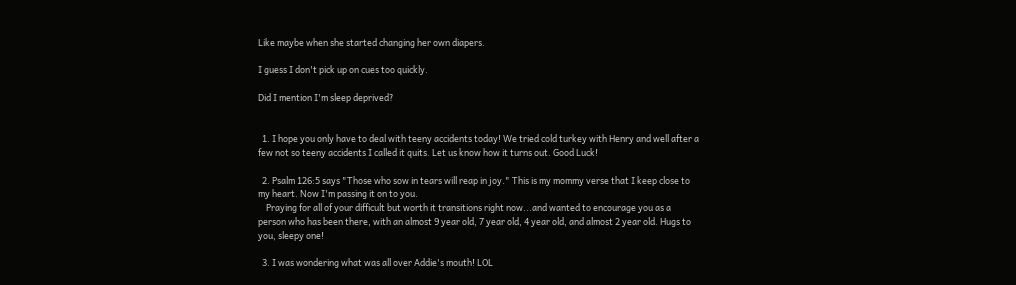Like maybe when she started changing her own diapers.

I guess I don't pick up on cues too quickly.

Did I mention I'm sleep deprived?


  1. I hope you only have to deal with teeny accidents today! We tried cold turkey with Henry and well after a few not so teeny accidents I called it quits. Let us know how it turns out. Good Luck!

  2. Psalm 126:5 says "Those who sow in tears will reap in joy." This is my mommy verse that I keep close to my heart. Now I'm passing it on to you.
    Praying for all of your difficult but worth it transitions right now...and wanted to encourage you as a person who has been there, with an almost 9 year old, 7 year old, 4 year old, and almost 2 year old. Hugs to you, sleepy one!

  3. I was wondering what was all over Addie's mouth! LOL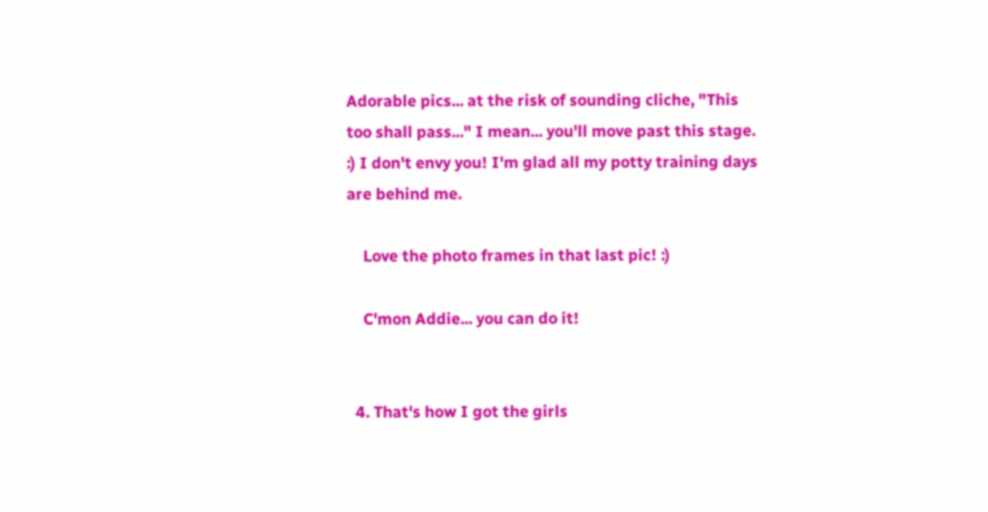Adorable pics... at the risk of sounding cliche, "This too shall pass..." I mean... you'll move past this stage. :) I don't envy you! I'm glad all my potty training days are behind me.

    Love the photo frames in that last pic! :)

    C'mon Addie... you can do it!


  4. That's how I got the girls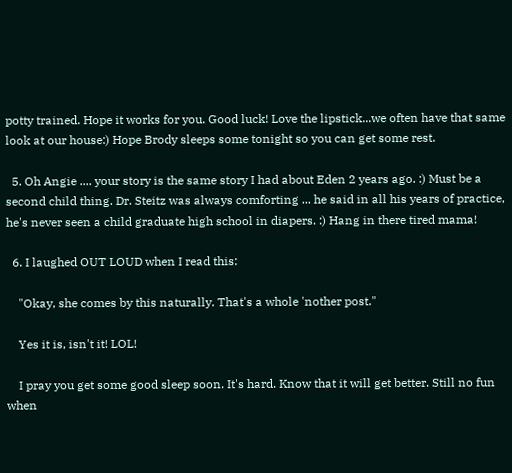potty trained. Hope it works for you. Good luck! Love the lipstick...we often have that same look at our house:) Hope Brody sleeps some tonight so you can get some rest.

  5. Oh Angie .... your story is the same story I had about Eden 2 years ago. :) Must be a second child thing. Dr. Steitz was always comforting ... he said in all his years of practice, he's never seen a child graduate high school in diapers. :) Hang in there tired mama!

  6. I laughed OUT LOUD when I read this:

    "Okay, she comes by this naturally. That's a whole 'nother post."

    Yes it is, isn't it! LOL!

    I pray you get some good sleep soon. It's hard. Know that it will get better. Still no fun when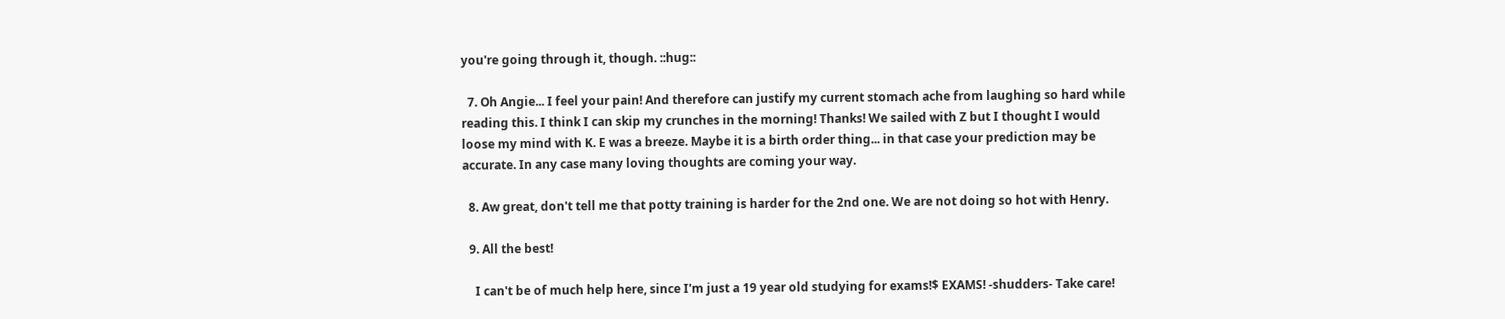you're going through it, though. ::hug::

  7. Oh Angie... I feel your pain! And therefore can justify my current stomach ache from laughing so hard while reading this. I think I can skip my crunches in the morning! Thanks! We sailed with Z but I thought I would loose my mind with K. E was a breeze. Maybe it is a birth order thing... in that case your prediction may be accurate. In any case many loving thoughts are coming your way.

  8. Aw great, don't tell me that potty training is harder for the 2nd one. We are not doing so hot with Henry.

  9. All the best!

    I can't be of much help here, since I'm just a 19 year old studying for exams!$ EXAMS! -shudders- Take care!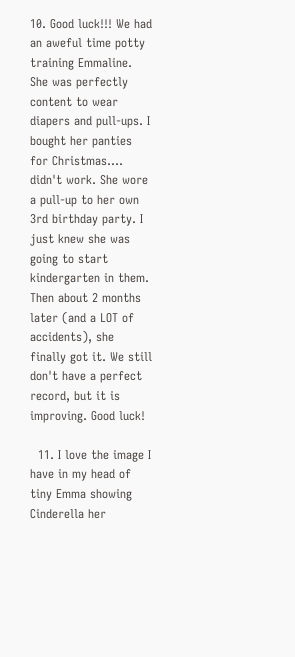10. Good luck!!! We had an aweful time potty training Emmaline. She was perfectly content to wear diapers and pull-ups. I bought her panties for Christmas.... didn't work. She wore a pull-up to her own 3rd birthday party. I just knew she was going to start kindergarten in them. Then about 2 months later (and a LOT of accidents), she finally got it. We still don't have a perfect record, but it is improving. Good luck!

  11. I love the image I have in my head of tiny Emma showing Cinderella her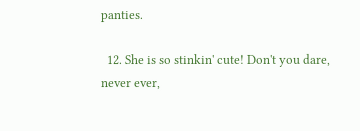panties.

  12. She is so stinkin' cute! Don't you dare, never ever,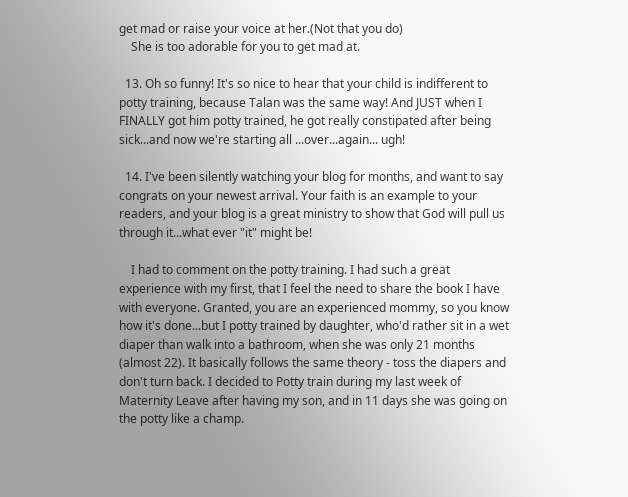get mad or raise your voice at her.(Not that you do)
    She is too adorable for you to get mad at.

  13. Oh so funny! It's so nice to hear that your child is indifferent to potty training, because Talan was the same way! And JUST when I FINALLY got him potty trained, he got really constipated after being sick...and now we're starting all ...over...again... ugh!

  14. I've been silently watching your blog for months, and want to say congrats on your newest arrival. Your faith is an example to your readers, and your blog is a great ministry to show that God will pull us through it...what ever "it" might be!

    I had to comment on the potty training. I had such a great experience with my first, that I feel the need to share the book I have with everyone. Granted, you are an experienced mommy, so you know how it's done...but I potty trained by daughter, who'd rather sit in a wet diaper than walk into a bathroom, when she was only 21 months (almost 22). It basically follows the same theory - toss the diapers and don't turn back. I decided to Potty train during my last week of Maternity Leave after having my son, and in 11 days she was going on the potty like a champ.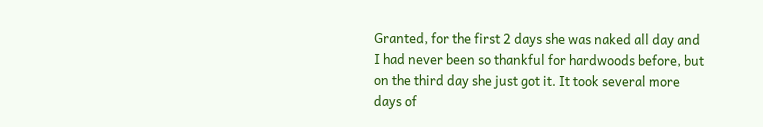Granted, for the first 2 days she was naked all day and I had never been so thankful for hardwoods before, but on the third day she just got it. It took several more days of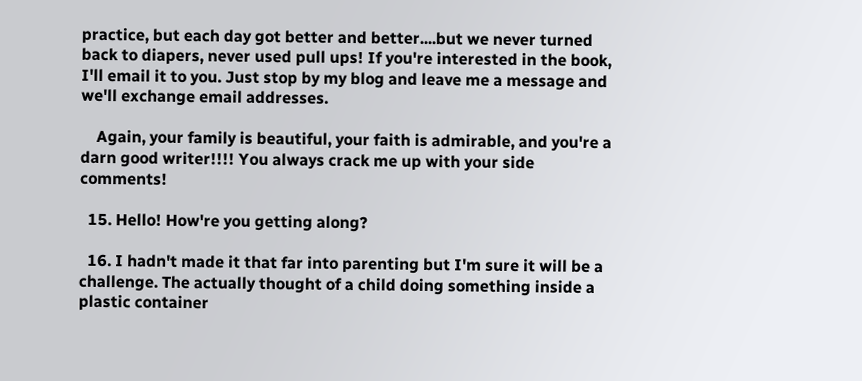practice, but each day got better and better....but we never turned back to diapers, never used pull ups! If you're interested in the book, I'll email it to you. Just stop by my blog and leave me a message and we'll exchange email addresses.

    Again, your family is beautiful, your faith is admirable, and you're a darn good writer!!!! You always crack me up with your side comments!

  15. Hello! How're you getting along?

  16. I hadn't made it that far into parenting but I'm sure it will be a challenge. The actually thought of a child doing something inside a plastic container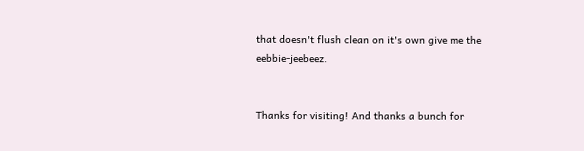that doesn't flush clean on it's own give me the eebbie-jeebeez.


Thanks for visiting! And thanks a bunch for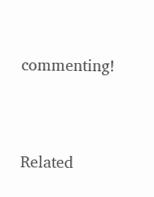commenting!


Related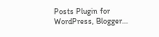Posts Plugin for WordPress, Blogger...